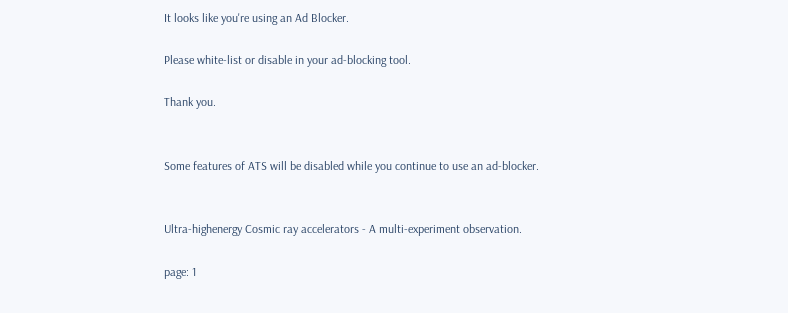It looks like you're using an Ad Blocker.

Please white-list or disable in your ad-blocking tool.

Thank you.


Some features of ATS will be disabled while you continue to use an ad-blocker.


Ultra-highenergy Cosmic ray accelerators - A multi-experiment observation.

page: 1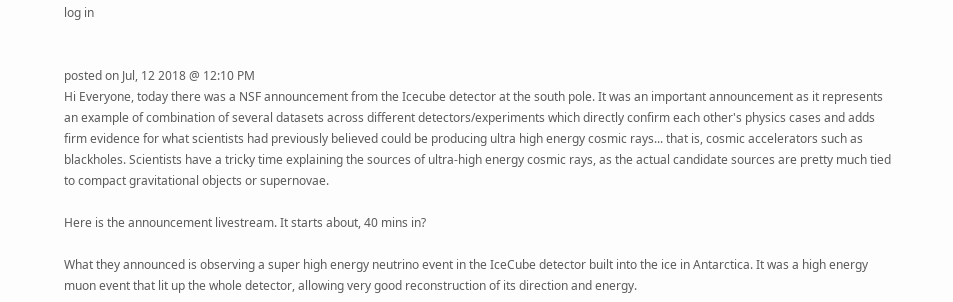log in


posted on Jul, 12 2018 @ 12:10 PM
Hi Everyone, today there was a NSF announcement from the Icecube detector at the south pole. It was an important announcement as it represents an example of combination of several datasets across different detectors/experiments which directly confirm each other's physics cases and adds firm evidence for what scientists had previously believed could be producing ultra high energy cosmic rays... that is, cosmic accelerators such as blackholes. Scientists have a tricky time explaining the sources of ultra-high energy cosmic rays, as the actual candidate sources are pretty much tied to compact gravitational objects or supernovae.

Here is the announcement livestream. It starts about, 40 mins in?

What they announced is observing a super high energy neutrino event in the IceCube detector built into the ice in Antarctica. It was a high energy muon event that lit up the whole detector, allowing very good reconstruction of its direction and energy.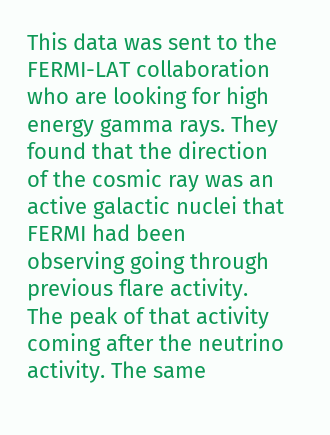This data was sent to the FERMI-LAT collaboration who are looking for high energy gamma rays. They found that the direction of the cosmic ray was an active galactic nuclei that FERMI had been observing going through previous flare activity. The peak of that activity coming after the neutrino activity. The same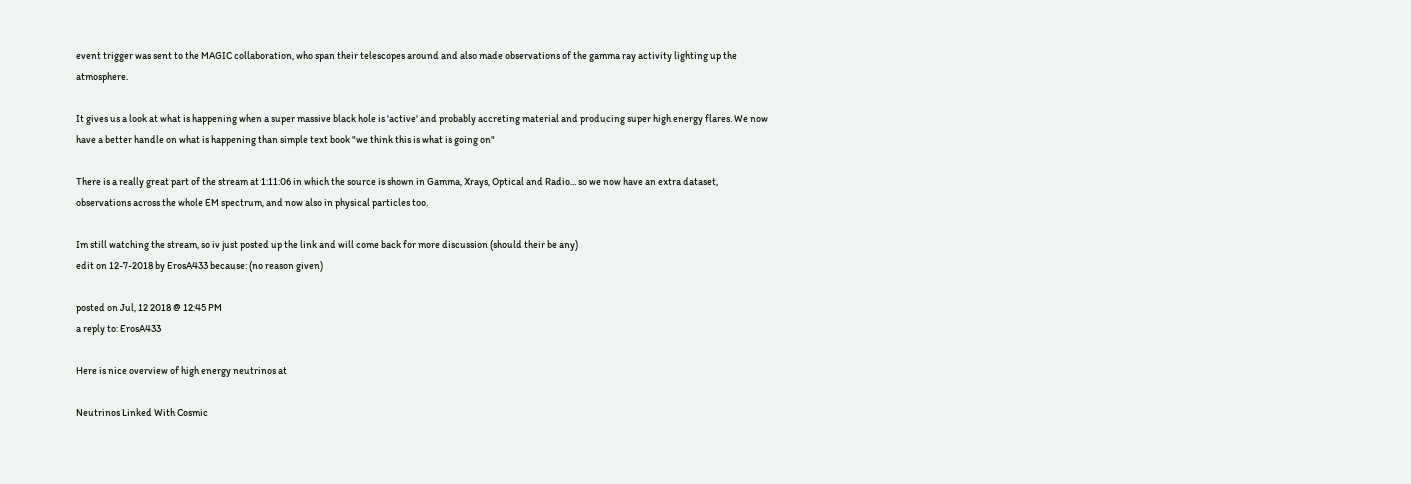event trigger was sent to the MAGIC collaboration, who span their telescopes around and also made observations of the gamma ray activity lighting up the atmosphere.

It gives us a look at what is happening when a super massive black hole is 'active' and probably accreting material and producing super high energy flares. We now have a better handle on what is happening than simple text book "we think this is what is going on"

There is a really great part of the stream at 1:11:06 in which the source is shown in Gamma, Xrays, Optical and Radio... so we now have an extra dataset, observations across the whole EM spectrum, and now also in physical particles too.

Im still watching the stream, so iv just posted up the link and will come back for more discussion (should their be any)
edit on 12-7-2018 by ErosA433 because: (no reason given)

posted on Jul, 12 2018 @ 12:45 PM
a reply to: ErosA433

Here is nice overview of high energy neutrinos at

Neutrinos Linked With Cosmic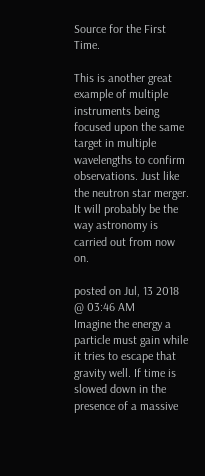Source for the First Time.

This is another great example of multiple instruments being focused upon the same target in multiple wavelengths to confirm observations. Just like the neutron star merger. It will probably be the way astronomy is carried out from now on.

posted on Jul, 13 2018 @ 03:46 AM
Imagine the energy a particle must gain while it tries to escape that gravity well. If time is slowed down in the presence of a massive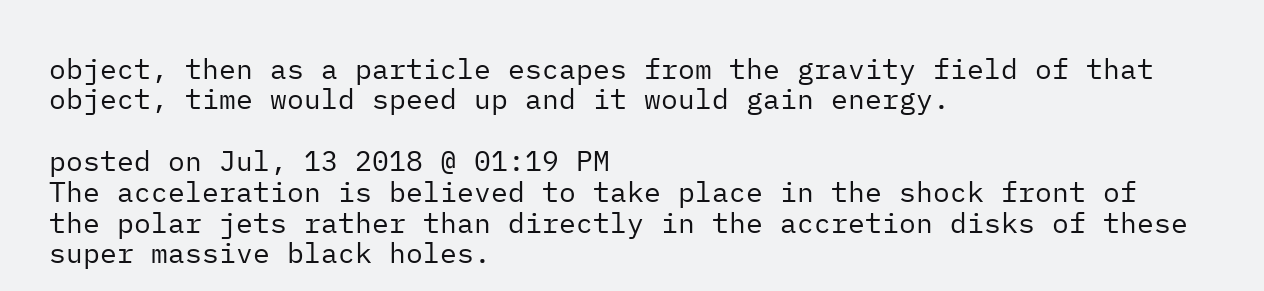object, then as a particle escapes from the gravity field of that object, time would speed up and it would gain energy.

posted on Jul, 13 2018 @ 01:19 PM
The acceleration is believed to take place in the shock front of the polar jets rather than directly in the accretion disks of these super massive black holes.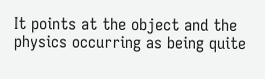It points at the object and the physics occurring as being quite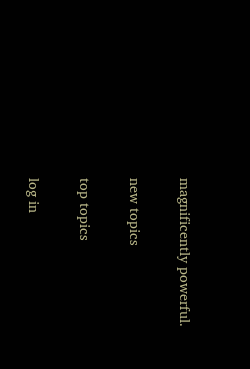magnificently powerful.

new topics

top topics

log in